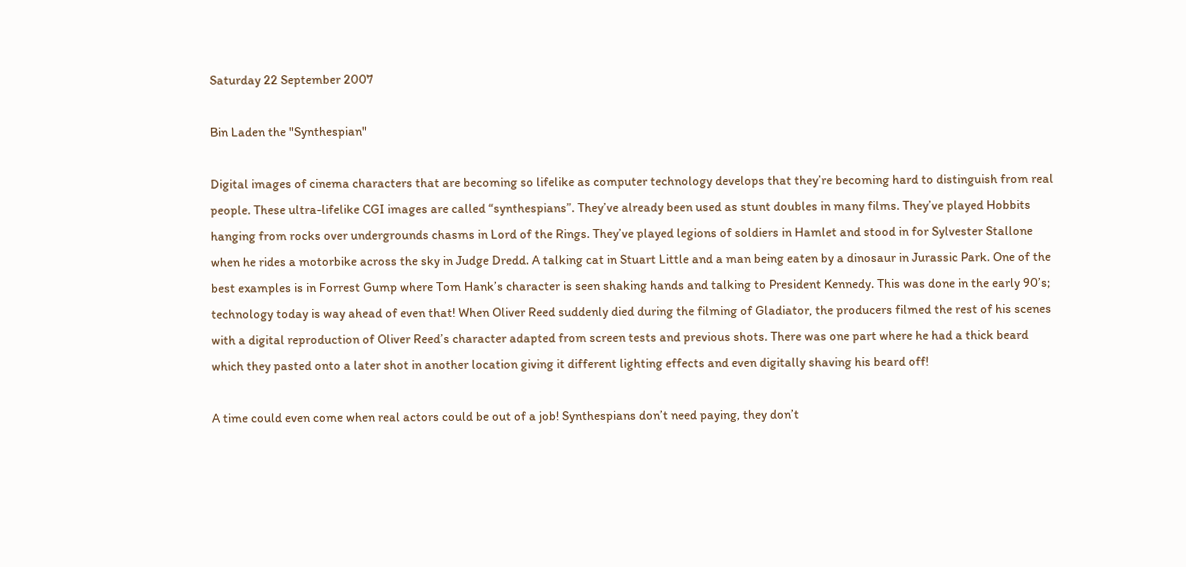Saturday 22 September 2007

Bin Laden the "Synthespian"

Digital images of cinema characters that are becoming so lifelike as computer technology develops that they’re becoming hard to distinguish from real people. These ultra-lifelike CGI images are called “synthespians”. They’ve already been used as stunt doubles in many films. They’ve played Hobbits hanging from rocks over undergrounds chasms in Lord of the Rings. They’ve played legions of soldiers in Hamlet and stood in for Sylvester Stallone when he rides a motorbike across the sky in Judge Dredd. A talking cat in Stuart Little and a man being eaten by a dinosaur in Jurassic Park. One of the best examples is in Forrest Gump where Tom Hank’s character is seen shaking hands and talking to President Kennedy. This was done in the early 90’s; technology today is way ahead of even that! When Oliver Reed suddenly died during the filming of Gladiator, the producers filmed the rest of his scenes with a digital reproduction of Oliver Reed’s character adapted from screen tests and previous shots. There was one part where he had a thick beard which they pasted onto a later shot in another location giving it different lighting effects and even digitally shaving his beard off!

A time could even come when real actors could be out of a job! Synthespians don’t need paying, they don’t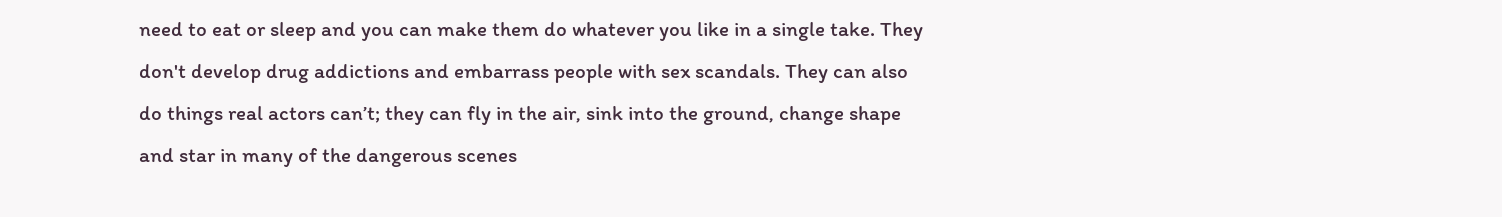need to eat or sleep and you can make them do whatever you like in a single take. They don't develop drug addictions and embarrass people with sex scandals. They can also do things real actors can’t; they can fly in the air, sink into the ground, change shape and star in many of the dangerous scenes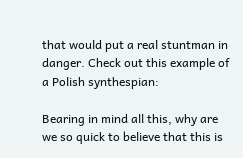that would put a real stuntman in danger. Check out this example of a Polish synthespian:

Bearing in mind all this, why are we so quick to believe that this is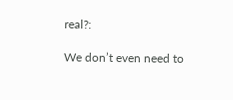real?:

We don’t even need to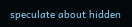speculate about hidden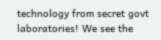technology from secret govt laboratories! We see the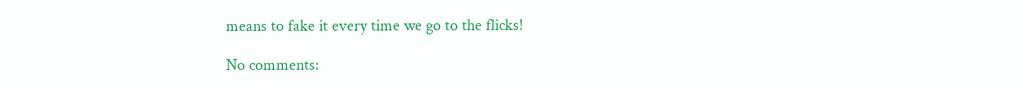means to fake it every time we go to the flicks!

No comments: